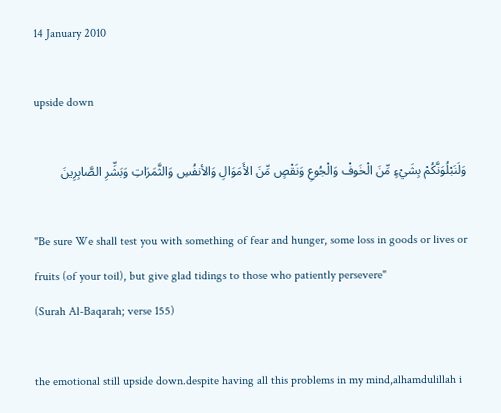14 January 2010

upside down

وَلَنَبْلُوَنَّكُمْ بِشَيْءٍ مِّنَ الْخَوفْ وَالْجُوعِ وَنَقْصٍ مِّنَ الأَمَوَالِ وَالأنفُسِ وَالثَّمَرَاتِ وَبَشِّرِ الصَّابِرِينَ

"Be sure We shall test you with something of fear and hunger, some loss in goods or lives or fruits (of your toil), but give glad tidings to those who patiently persevere"
(Surah Al-Baqarah; verse 155)

the emotional still upside down.despite having all this problems in my mind,alhamdulillah i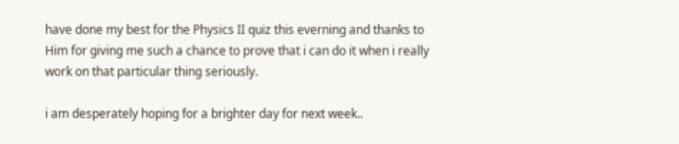have done my best for the Physics II quiz this everning and thanks to Him for giving me such a chance to prove that i can do it when i really work on that particular thing seriously.

i am desperately hoping for a brighter day for next week..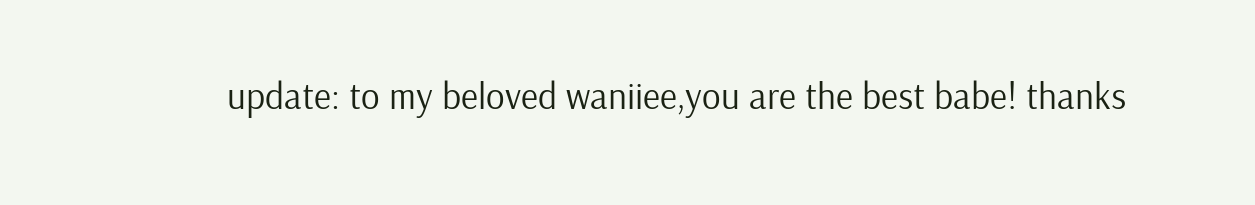update: to my beloved waniiee,you are the best babe! thanks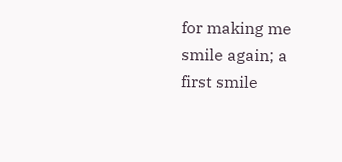for making me smile again; a first smile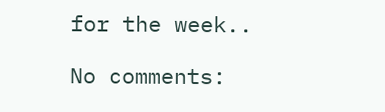for the week..

No comments: